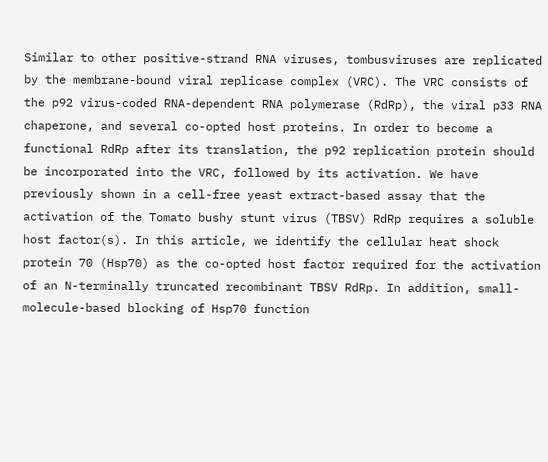Similar to other positive-strand RNA viruses, tombusviruses are replicated by the membrane-bound viral replicase complex (VRC). The VRC consists of the p92 virus-coded RNA-dependent RNA polymerase (RdRp), the viral p33 RNA chaperone, and several co-opted host proteins. In order to become a functional RdRp after its translation, the p92 replication protein should be incorporated into the VRC, followed by its activation. We have previously shown in a cell-free yeast extract-based assay that the activation of the Tomato bushy stunt virus (TBSV) RdRp requires a soluble host factor(s). In this article, we identify the cellular heat shock protein 70 (Hsp70) as the co-opted host factor required for the activation of an N-terminally truncated recombinant TBSV RdRp. In addition, small-molecule-based blocking of Hsp70 function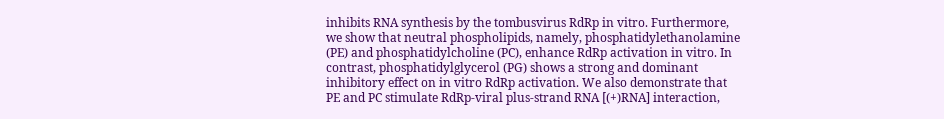inhibits RNA synthesis by the tombusvirus RdRp in vitro. Furthermore, we show that neutral phospholipids, namely, phosphatidylethanolamine (PE) and phosphatidylcholine (PC), enhance RdRp activation in vitro. In contrast, phosphatidylglycerol (PG) shows a strong and dominant inhibitory effect on in vitro RdRp activation. We also demonstrate that PE and PC stimulate RdRp-viral plus-strand RNA [(+)RNA] interaction,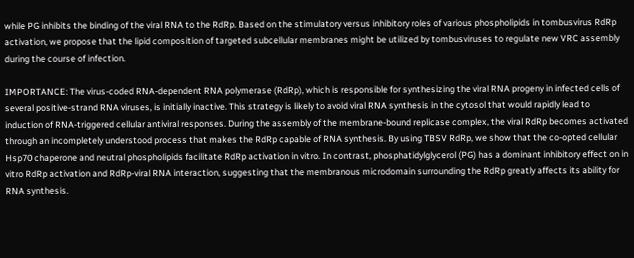while PG inhibits the binding of the viral RNA to the RdRp. Based on the stimulatory versus inhibitory roles of various phospholipids in tombusvirus RdRp activation, we propose that the lipid composition of targeted subcellular membranes might be utilized by tombusviruses to regulate new VRC assembly during the course of infection.

IMPORTANCE: The virus-coded RNA-dependent RNA polymerase (RdRp), which is responsible for synthesizing the viral RNA progeny in infected cells of several positive-strand RNA viruses, is initially inactive. This strategy is likely to avoid viral RNA synthesis in the cytosol that would rapidly lead to induction of RNA-triggered cellular antiviral responses. During the assembly of the membrane-bound replicase complex, the viral RdRp becomes activated through an incompletely understood process that makes the RdRp capable of RNA synthesis. By using TBSV RdRp, we show that the co-opted cellular Hsp70 chaperone and neutral phospholipids facilitate RdRp activation in vitro. In contrast, phosphatidylglycerol (PG) has a dominant inhibitory effect on in vitro RdRp activation and RdRp-viral RNA interaction, suggesting that the membranous microdomain surrounding the RdRp greatly affects its ability for RNA synthesis.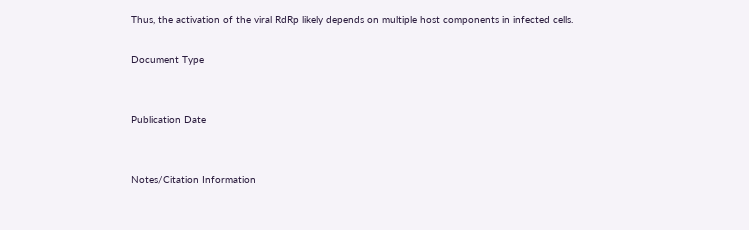Thus, the activation of the viral RdRp likely depends on multiple host components in infected cells.

Document Type


Publication Date


Notes/Citation Information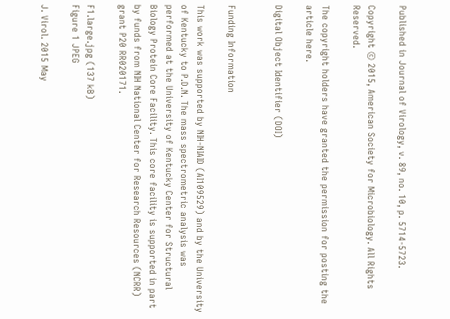Published in Journal of Virology, v. 89, no. 10, p. 5714-5723.

Copyright © 2015, American Society for Microbiology. All Rights Reserved.

The copyright holders have granted the permission for posting the article here.

Digital Object Identifier (DOI)


Funding Information

This work was supported by NIH-NIAID (AI109529) and by the University of Kentucky to P.D.N. The mass spectrometric analysis was performed at the University of Kentucky Center for Structural Biology Protein Core Facility. This core facility is supported in part by funds from NIH National Center for Research Resources (NCRR) grant P20 RR020171.

F1.large.jpg (137 kB)
Figure 1 JPEG

J. Virol. 2015 May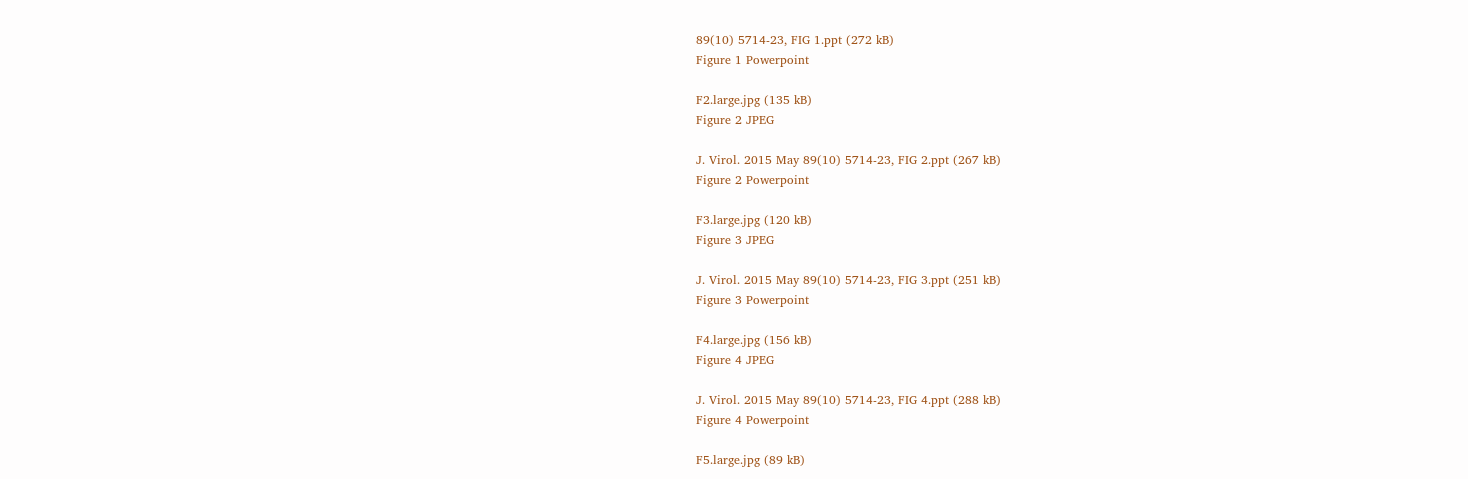89(10) 5714-23, FIG 1.ppt (272 kB)
Figure 1 Powerpoint

F2.large.jpg (135 kB)
Figure 2 JPEG

J. Virol. 2015 May 89(10) 5714-23, FIG 2.ppt (267 kB)
Figure 2 Powerpoint

F3.large.jpg (120 kB)
Figure 3 JPEG

J. Virol. 2015 May 89(10) 5714-23, FIG 3.ppt (251 kB)
Figure 3 Powerpoint

F4.large.jpg (156 kB)
Figure 4 JPEG

J. Virol. 2015 May 89(10) 5714-23, FIG 4.ppt (288 kB)
Figure 4 Powerpoint

F5.large.jpg (89 kB)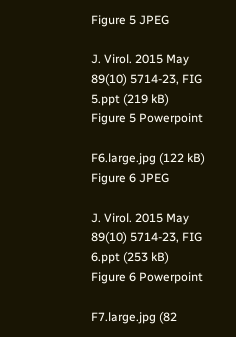Figure 5 JPEG

J. Virol. 2015 May 89(10) 5714-23, FIG 5.ppt (219 kB)
Figure 5 Powerpoint

F6.large.jpg (122 kB)
Figure 6 JPEG

J. Virol. 2015 May 89(10) 5714-23, FIG 6.ppt (253 kB)
Figure 6 Powerpoint

F7.large.jpg (82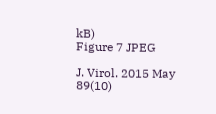kB)
Figure 7 JPEG

J. Virol. 2015 May 89(10)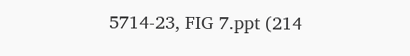5714-23, FIG 7.ppt (214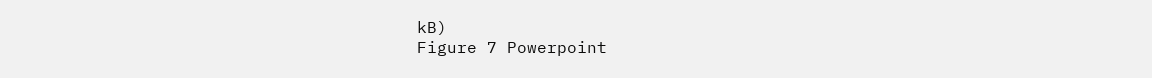kB)
Figure 7 Powerpoint